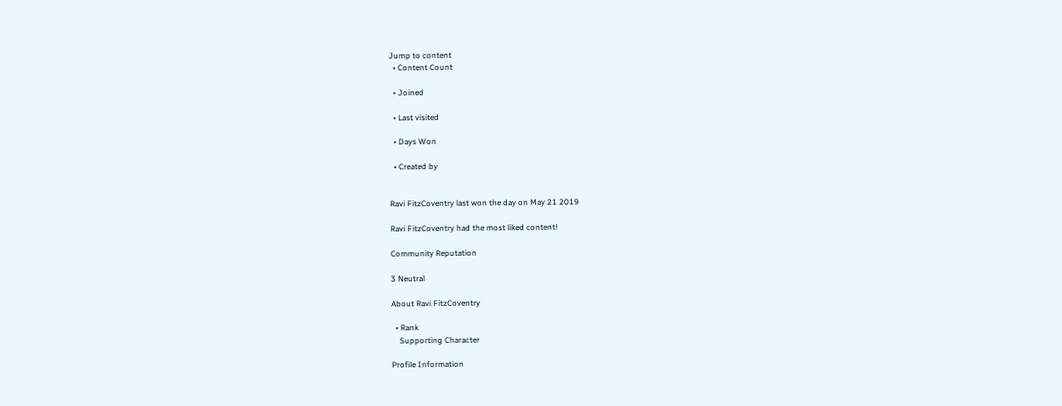Jump to content
  • Content Count

  • Joined

  • Last visited

  • Days Won

  • Created by


Ravi FitzCoventry last won the day on May 21 2019

Ravi FitzCoventry had the most liked content!

Community Reputation

3 Neutral

About Ravi FitzCoventry

  • Rank
    Supporting Character

Profile Information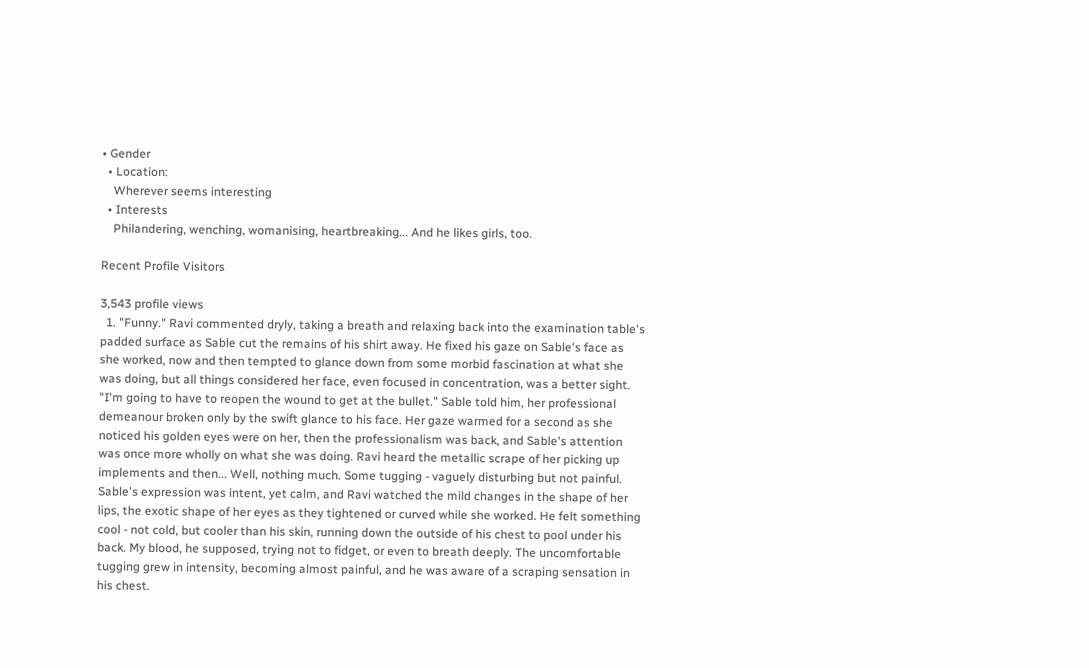• Gender
  • Location:
    Wherever seems interesting
  • Interests
    Philandering, wenching, womanising, heartbreaking... And he likes girls, too.

Recent Profile Visitors

3,543 profile views
  1. "Funny." Ravi commented dryly, taking a breath and relaxing back into the examination table's padded surface as Sable cut the remains of his shirt away. He fixed his gaze on Sable's face as she worked, now and then tempted to glance down from some morbid fascination at what she was doing, but all things considered her face, even focused in concentration, was a better sight. "I'm going to have to reopen the wound to get at the bullet." Sable told him, her professional demeanour broken only by the swift glance to his face. Her gaze warmed for a second as she noticed his golden eyes were on her, then the professionalism was back, and Sable's attention was once more wholly on what she was doing. Ravi heard the metallic scrape of her picking up implements and then... Well, nothing much. Some tugging - vaguely disturbing but not painful. Sable's expression was intent, yet calm, and Ravi watched the mild changes in the shape of her lips, the exotic shape of her eyes as they tightened or curved while she worked. He felt something cool - not cold, but cooler than his skin, running down the outside of his chest to pool under his back. My blood, he supposed, trying not to fidget, or even to breath deeply. The uncomfortable tugging grew in intensity, becoming almost painful, and he was aware of a scraping sensation in his chest.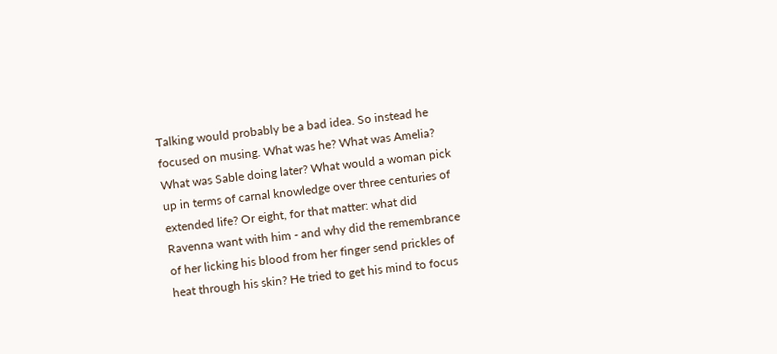Talking would probably be a bad idea. So instead he focused on musing. What was he? What was Amelia? What was Sable doing later? What would a woman pick up in terms of carnal knowledge over three centuries of extended life? Or eight, for that matter: what did Ravenna want with him - and why did the remembrance of her licking his blood from her finger send prickles of heat through his skin? He tried to get his mind to focus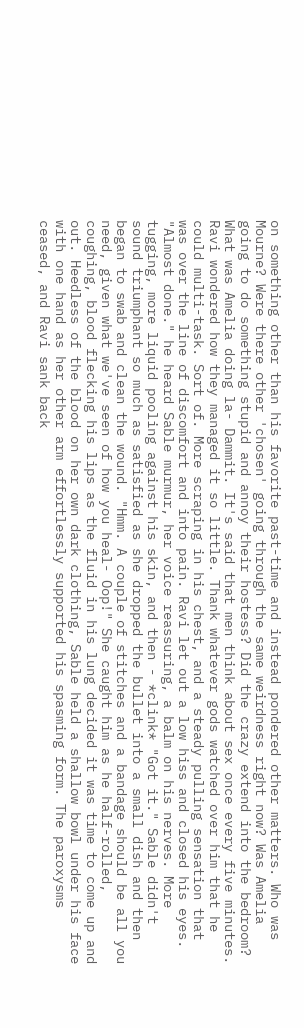on something other than his favorite past-time and instead pondered other matters. Who was Mourne? Were there other 'chosen' going through the same weirdness right now? Was Amelia going to do something stupid and annoy their hostess? Did the crazy extend into the bedroom? What was Amelia doing la- Dammit. It's said that men think about sex once every five minutes. Ravi wondered how they managed it so little. Thank whatever gods watched over him that he could multi-task. Sort of. More scraping in his chest, and a steady pulling sensation that was over the line of discomfort and into pain. Ravi let out a low hiss and closed his eyes. "Almost done." he heard Sable murmur, her voice reassuring, a balm on his nerves. More tugging, more liquid pooling against his skin, and then - *clink* "Got it." Sable didn't sound triumphant so much as satisfied as she dropped the bullet into a small dish and then began to swab and clean the wound. "Hmm. A couple of stitches and a bandage should be all you need, given what we've seen of how you heal- Oop!" She caught him as he half-rolled, coughing, blood flecking his lips as the fluid in his lung decided it was time to come up and out. Heedless of the blood on her own dark clothing, Sable held a shallow bowl under his face with one hand as her other arm effortlessly supported his spasming form. The paroxysms ceased, and Ravi sank back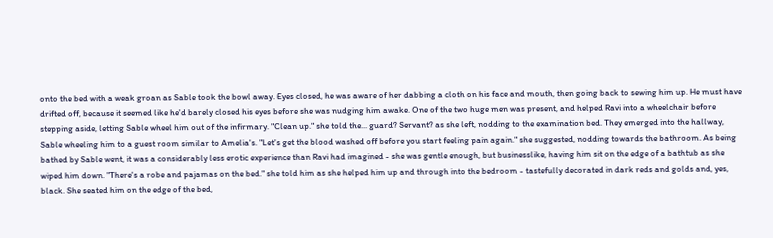onto the bed with a weak groan as Sable took the bowl away. Eyes closed, he was aware of her dabbing a cloth on his face and mouth, then going back to sewing him up. He must have drifted off, because it seemed like he'd barely closed his eyes before she was nudging him awake. One of the two huge men was present, and helped Ravi into a wheelchair before stepping aside, letting Sable wheel him out of the infirmary. "Clean up." she told the... guard? Servant? as she left, nodding to the examination bed. They emerged into the hallway, Sable wheeling him to a guest room similar to Amelia's. "Let's get the blood washed off before you start feeling pain again." she suggested, nodding towards the bathroom. As being bathed by Sable went, it was a considerably less erotic experience than Ravi had imagined - she was gentle enough, but businesslike, having him sit on the edge of a bathtub as she wiped him down. "There's a robe and pajamas on the bed." she told him as she helped him up and through into the bedroom - tastefully decorated in dark reds and golds and, yes, black. She seated him on the edge of the bed,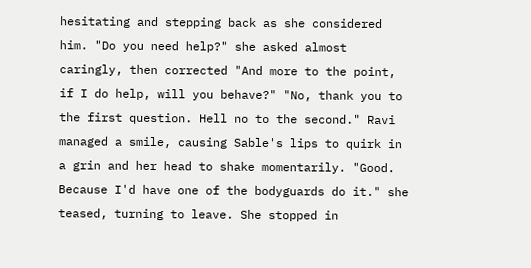hesitating and stepping back as she considered him. "Do you need help?" she asked almost caringly, then corrected "And more to the point, if I do help, will you behave?" "No, thank you to the first question. Hell no to the second." Ravi managed a smile, causing Sable's lips to quirk in a grin and her head to shake momentarily. "Good. Because I'd have one of the bodyguards do it." she teased, turning to leave. She stopped in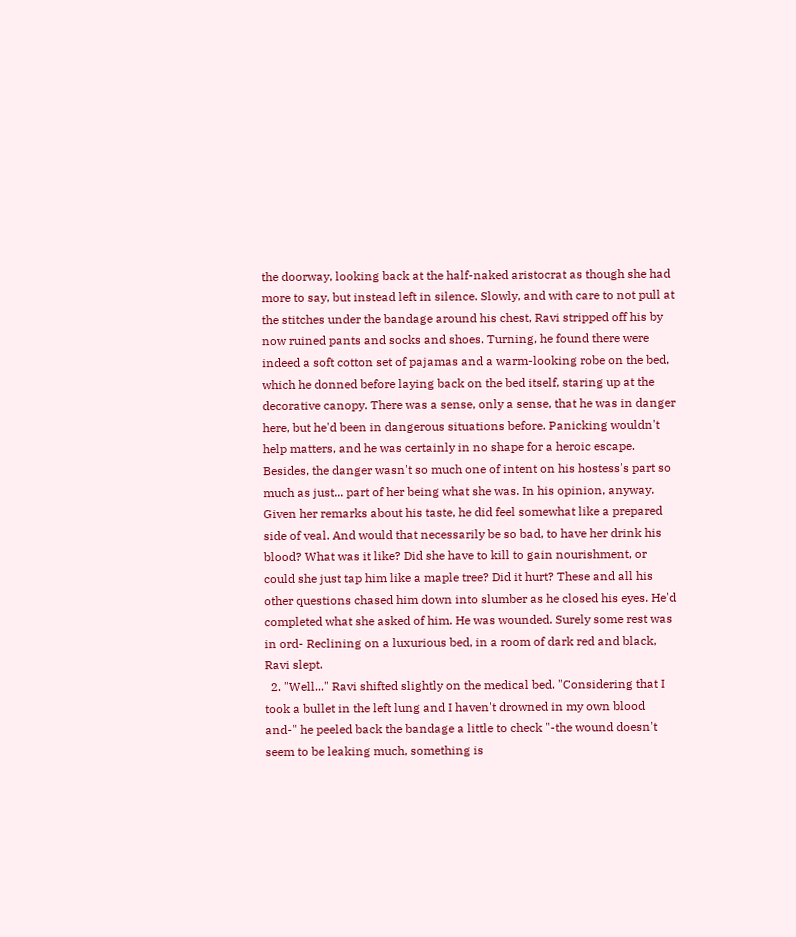the doorway, looking back at the half-naked aristocrat as though she had more to say, but instead left in silence. Slowly, and with care to not pull at the stitches under the bandage around his chest, Ravi stripped off his by now ruined pants and socks and shoes. Turning, he found there were indeed a soft cotton set of pajamas and a warm-looking robe on the bed, which he donned before laying back on the bed itself, staring up at the decorative canopy. There was a sense, only a sense, that he was in danger here, but he'd been in dangerous situations before. Panicking wouldn't help matters, and he was certainly in no shape for a heroic escape. Besides, the danger wasn't so much one of intent on his hostess's part so much as just... part of her being what she was. In his opinion, anyway. Given her remarks about his taste, he did feel somewhat like a prepared side of veal. And would that necessarily be so bad, to have her drink his blood? What was it like? Did she have to kill to gain nourishment, or could she just tap him like a maple tree? Did it hurt? These and all his other questions chased him down into slumber as he closed his eyes. He'd completed what she asked of him. He was wounded. Surely some rest was in ord- Reclining on a luxurious bed, in a room of dark red and black, Ravi slept.
  2. "Well..." Ravi shifted slightly on the medical bed. "Considering that I took a bullet in the left lung and I haven't drowned in my own blood and-" he peeled back the bandage a little to check "-the wound doesn't seem to be leaking much, something is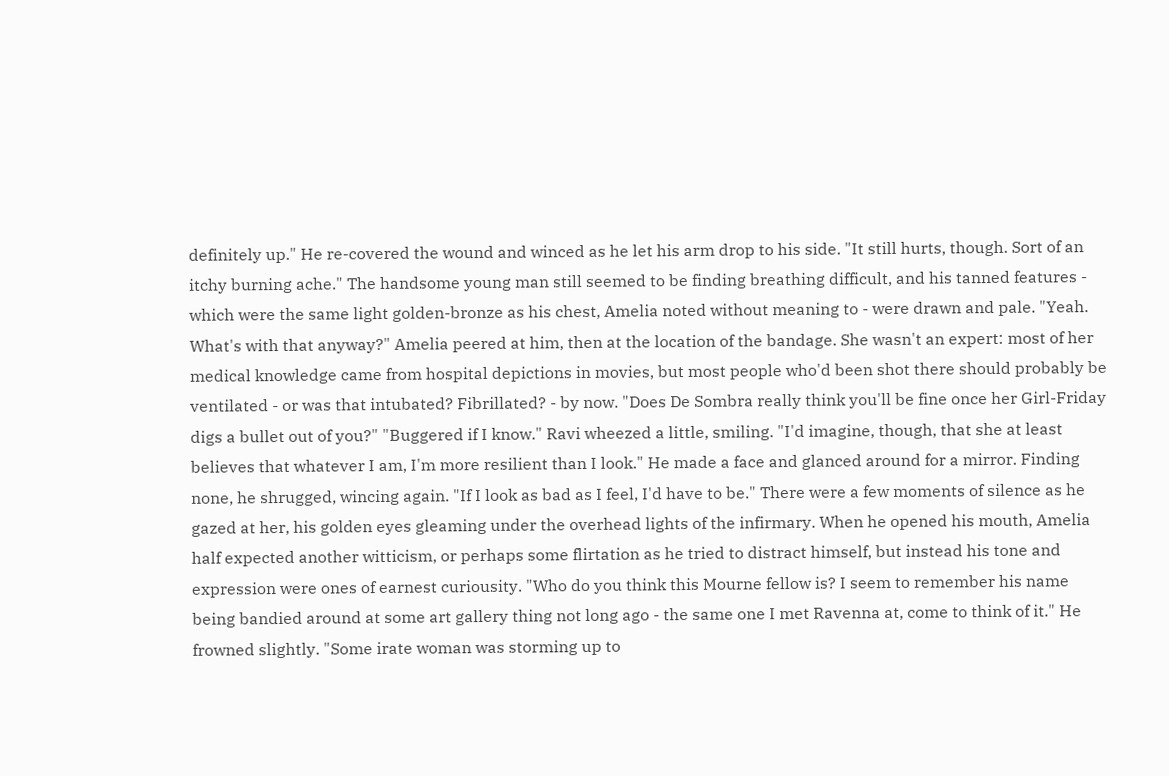definitely up." He re-covered the wound and winced as he let his arm drop to his side. "It still hurts, though. Sort of an itchy burning ache." The handsome young man still seemed to be finding breathing difficult, and his tanned features - which were the same light golden-bronze as his chest, Amelia noted without meaning to - were drawn and pale. "Yeah. What's with that anyway?" Amelia peered at him, then at the location of the bandage. She wasn't an expert: most of her medical knowledge came from hospital depictions in movies, but most people who'd been shot there should probably be ventilated - or was that intubated? Fibrillated? - by now. "Does De Sombra really think you'll be fine once her Girl-Friday digs a bullet out of you?" "Buggered if I know." Ravi wheezed a little, smiling. "I'd imagine, though, that she at least believes that whatever I am, I'm more resilient than I look." He made a face and glanced around for a mirror. Finding none, he shrugged, wincing again. "If I look as bad as I feel, I'd have to be." There were a few moments of silence as he gazed at her, his golden eyes gleaming under the overhead lights of the infirmary. When he opened his mouth, Amelia half expected another witticism, or perhaps some flirtation as he tried to distract himself, but instead his tone and expression were ones of earnest curiousity. "Who do you think this Mourne fellow is? I seem to remember his name being bandied around at some art gallery thing not long ago - the same one I met Ravenna at, come to think of it." He frowned slightly. "Some irate woman was storming up to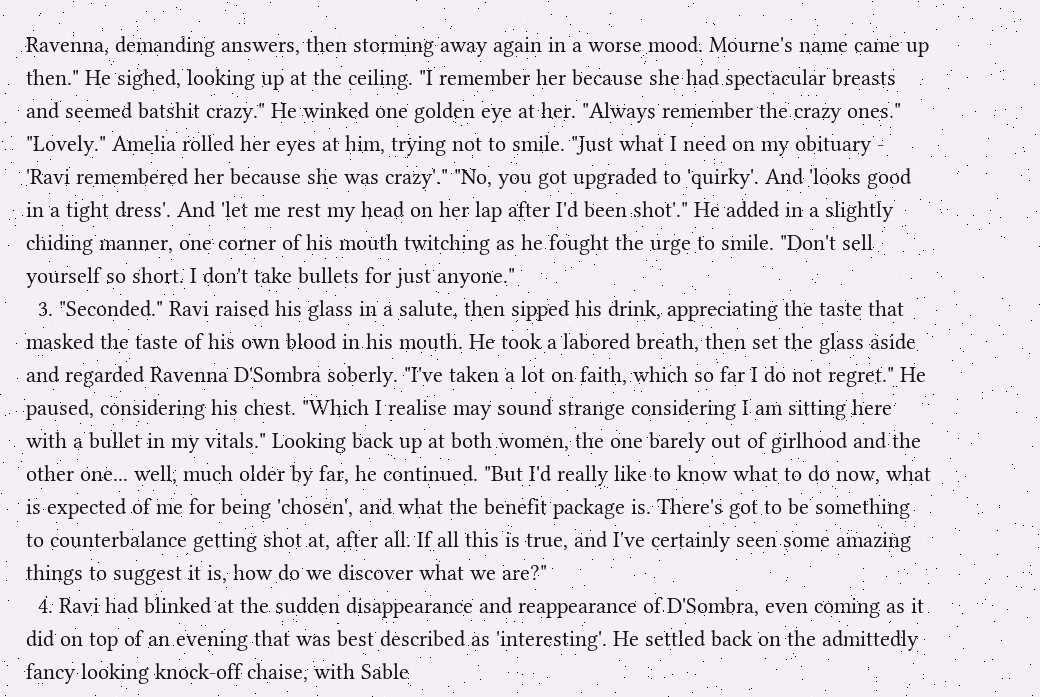Ravenna, demanding answers, then storming away again in a worse mood. Mourne's name came up then." He sighed, looking up at the ceiling. "I remember her because she had spectacular breasts and seemed batshit crazy." He winked one golden eye at her. "Always remember the crazy ones." "Lovely." Amelia rolled her eyes at him, trying not to smile. "Just what I need on my obituary - 'Ravi remembered her because she was crazy'." "No, you got upgraded to 'quirky'. And 'looks good in a tight dress'. And 'let me rest my head on her lap after I'd been shot'." He added in a slightly chiding manner, one corner of his mouth twitching as he fought the urge to smile. "Don't sell yourself so short. I don't take bullets for just anyone."
  3. "Seconded." Ravi raised his glass in a salute, then sipped his drink, appreciating the taste that masked the taste of his own blood in his mouth. He took a labored breath, then set the glass aside and regarded Ravenna D'Sombra soberly. "I've taken a lot on faith, which so far I do not regret." He paused, considering his chest. "Which I realise may sound strange considering I am sitting here with a bullet in my vitals." Looking back up at both women, the one barely out of girlhood and the other one... well, much older by far, he continued. "But I'd really like to know what to do now, what is expected of me for being 'chosen', and what the benefit package is. There's got to be something to counterbalance getting shot at, after all. If all this is true, and I've certainly seen some amazing things to suggest it is, how do we discover what we are?"
  4. Ravi had blinked at the sudden disappearance and reappearance of D'Sombra, even coming as it did on top of an evening that was best described as 'interesting'. He settled back on the admittedly fancy looking knock-off chaise, with Sable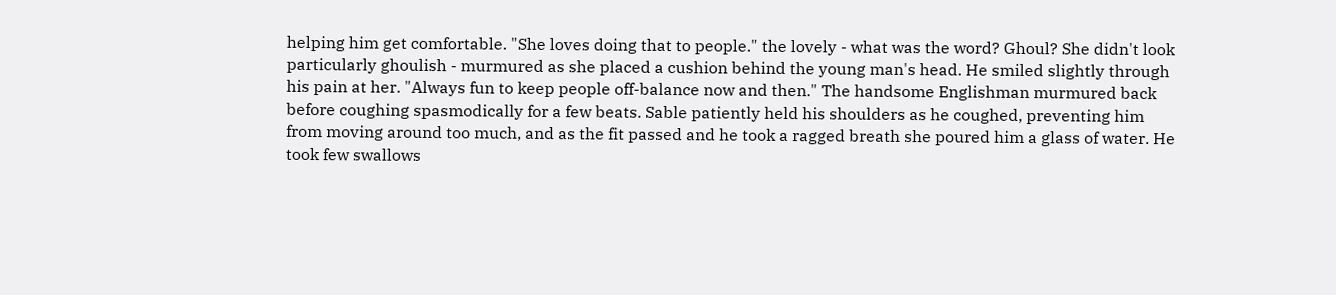helping him get comfortable. "She loves doing that to people." the lovely - what was the word? Ghoul? She didn't look particularly ghoulish - murmured as she placed a cushion behind the young man's head. He smiled slightly through his pain at her. "Always fun to keep people off-balance now and then." The handsome Englishman murmured back before coughing spasmodically for a few beats. Sable patiently held his shoulders as he coughed, preventing him from moving around too much, and as the fit passed and he took a ragged breath she poured him a glass of water. He took few swallows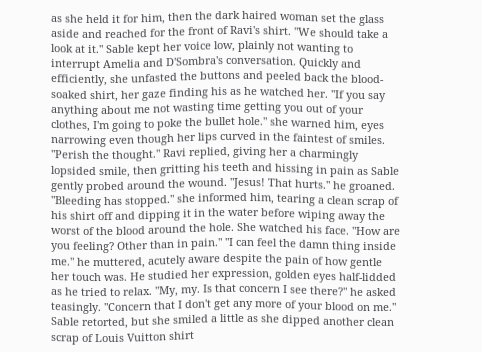as she held it for him, then the dark haired woman set the glass aside and reached for the front of Ravi's shirt. "We should take a look at it." Sable kept her voice low, plainly not wanting to interrupt Amelia and D'Sombra's conversation. Quickly and efficiently, she unfasted the buttons and peeled back the blood-soaked shirt, her gaze finding his as he watched her. "If you say anything about me not wasting time getting you out of your clothes, I'm going to poke the bullet hole." she warned him, eyes narrowing even though her lips curved in the faintest of smiles. "Perish the thought." Ravi replied, giving her a charmingly lopsided smile, then gritting his teeth and hissing in pain as Sable gently probed around the wound. "Jesus! That hurts." he groaned. "Bleeding has stopped." she informed him, tearing a clean scrap of his shirt off and dipping it in the water before wiping away the worst of the blood around the hole. She watched his face. "How are you feeling? Other than in pain." "I can feel the damn thing inside me." he muttered, acutely aware despite the pain of how gentle her touch was. He studied her expression, golden eyes half-lidded as he tried to relax. "My, my. Is that concern I see there?" he asked teasingly. "Concern that I don't get any more of your blood on me." Sable retorted, but she smiled a little as she dipped another clean scrap of Louis Vuitton shirt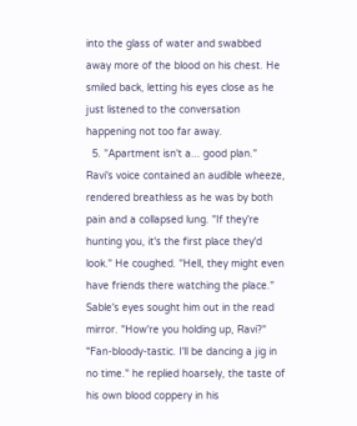into the glass of water and swabbed away more of the blood on his chest. He smiled back, letting his eyes close as he just listened to the conversation happening not too far away.
  5. "Apartment isn't a... good plan." Ravi's voice contained an audible wheeze, rendered breathless as he was by both pain and a collapsed lung. "If they're hunting you, it's the first place they'd look." He coughed. "Hell, they might even have friends there watching the place." Sable's eyes sought him out in the read mirror. "How're you holding up, Ravi?" "Fan-bloody-tastic. I'll be dancing a jig in no time." he replied hoarsely, the taste of his own blood coppery in his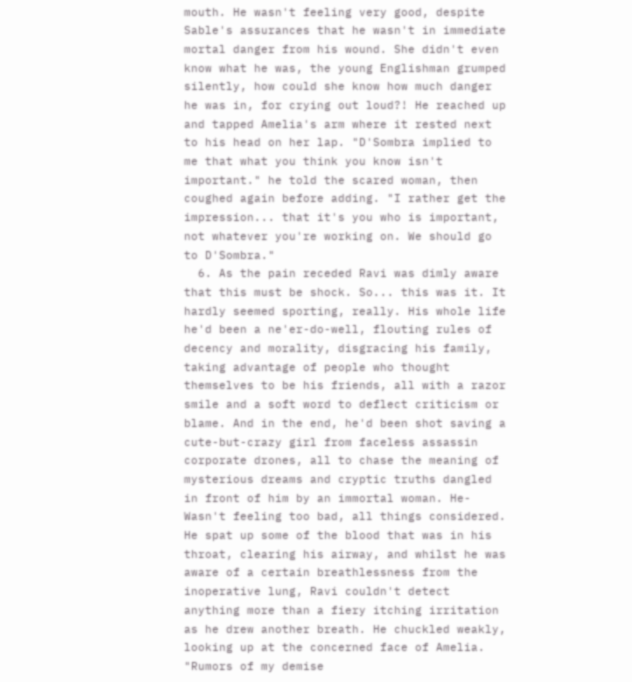mouth. He wasn't feeling very good, despite Sable's assurances that he wasn't in immediate mortal danger from his wound. She didn't even know what he was, the young Englishman grumped silently, how could she know how much danger he was in, for crying out loud?! He reached up and tapped Amelia's arm where it rested next to his head on her lap. "D'Sombra implied to me that what you think you know isn't important." he told the scared woman, then coughed again before adding. "I rather get the impression... that it's you who is important, not whatever you're working on. We should go to D'Sombra."
  6. As the pain receded Ravi was dimly aware that this must be shock. So... this was it. It hardly seemed sporting, really. His whole life he'd been a ne'er-do-well, flouting rules of decency and morality, disgracing his family, taking advantage of people who thought themselves to be his friends, all with a razor smile and a soft word to deflect criticism or blame. And in the end, he'd been shot saving a cute-but-crazy girl from faceless assassin corporate drones, all to chase the meaning of mysterious dreams and cryptic truths dangled in front of him by an immortal woman. He- Wasn't feeling too bad, all things considered. He spat up some of the blood that was in his throat, clearing his airway, and whilst he was aware of a certain breathlessness from the inoperative lung, Ravi couldn't detect anything more than a fiery itching irritation as he drew another breath. He chuckled weakly, looking up at the concerned face of Amelia. "Rumors of my demise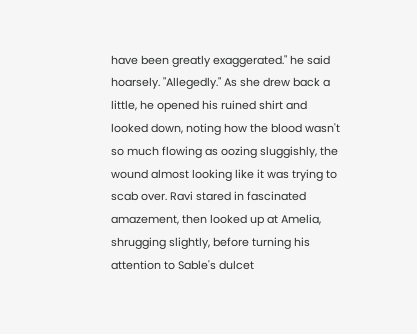have been greatly exaggerated." he said hoarsely. "Allegedly." As she drew back a little, he opened his ruined shirt and looked down, noting how the blood wasn't so much flowing as oozing sluggishly, the wound almost looking like it was trying to scab over. Ravi stared in fascinated amazement, then looked up at Amelia, shrugging slightly, before turning his attention to Sable's dulcet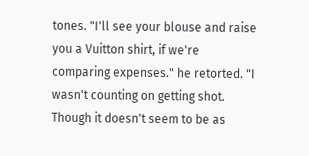tones. "I'll see your blouse and raise you a Vuitton shirt, if we're comparing expenses." he retorted. "I wasn't counting on getting shot. Though it doesn't seem to be as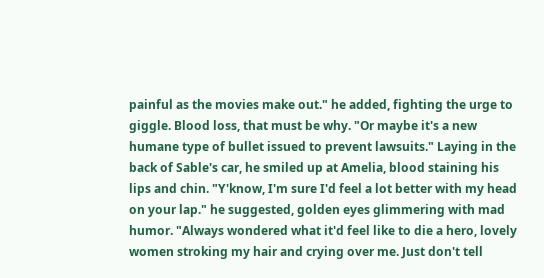painful as the movies make out." he added, fighting the urge to giggle. Blood loss, that must be why. "Or maybe it's a new humane type of bullet issued to prevent lawsuits." Laying in the back of Sable's car, he smiled up at Amelia, blood staining his lips and chin. "Y'know, I'm sure I'd feel a lot better with my head on your lap." he suggested, golden eyes glimmering with mad humor. "Always wondered what it'd feel like to die a hero, lovely women stroking my hair and crying over me. Just don't tell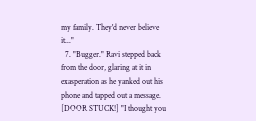my family. They'd never believe it..."
  7. "Bugger." Ravi stepped back from the door, glaring at it in exasperation as he yanked out his phone and tapped out a message. [DOOR STUCK!] "I thought you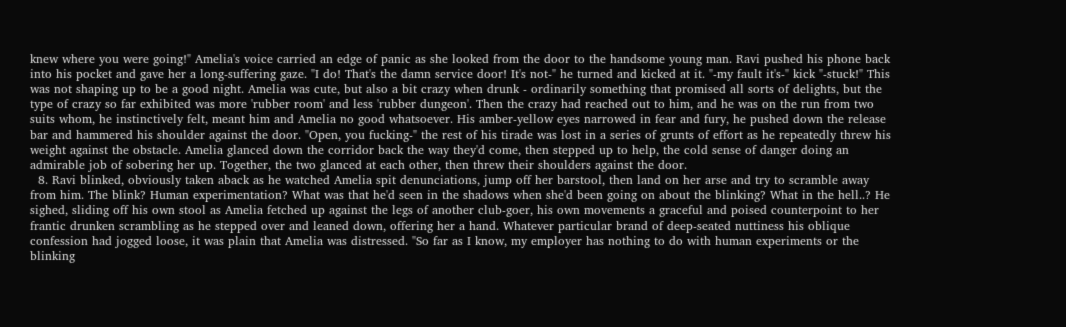knew where you were going!" Amelia's voice carried an edge of panic as she looked from the door to the handsome young man. Ravi pushed his phone back into his pocket and gave her a long-suffering gaze. "I do! That's the damn service door! It's not-" he turned and kicked at it. "-my fault it's-" kick "-stuck!" This was not shaping up to be a good night. Amelia was cute, but also a bit crazy when drunk - ordinarily something that promised all sorts of delights, but the type of crazy so far exhibited was more 'rubber room' and less 'rubber dungeon'. Then the crazy had reached out to him, and he was on the run from two suits whom, he instinctively felt, meant him and Amelia no good whatsoever. His amber-yellow eyes narrowed in fear and fury, he pushed down the release bar and hammered his shoulder against the door. "Open, you fucking-" the rest of his tirade was lost in a series of grunts of effort as he repeatedly threw his weight against the obstacle. Amelia glanced down the corridor back the way they'd come, then stepped up to help, the cold sense of danger doing an admirable job of sobering her up. Together, the two glanced at each other, then threw their shoulders against the door.
  8. Ravi blinked, obviously taken aback as he watched Amelia spit denunciations, jump off her barstool, then land on her arse and try to scramble away from him. The blink? Human experimentation? What was that he'd seen in the shadows when she'd been going on about the blinking? What in the hell..? He sighed, sliding off his own stool as Amelia fetched up against the legs of another club-goer, his own movements a graceful and poised counterpoint to her frantic drunken scrambling as he stepped over and leaned down, offering her a hand. Whatever particular brand of deep-seated nuttiness his oblique confession had jogged loose, it was plain that Amelia was distressed. "So far as I know, my employer has nothing to do with human experiments or the blinking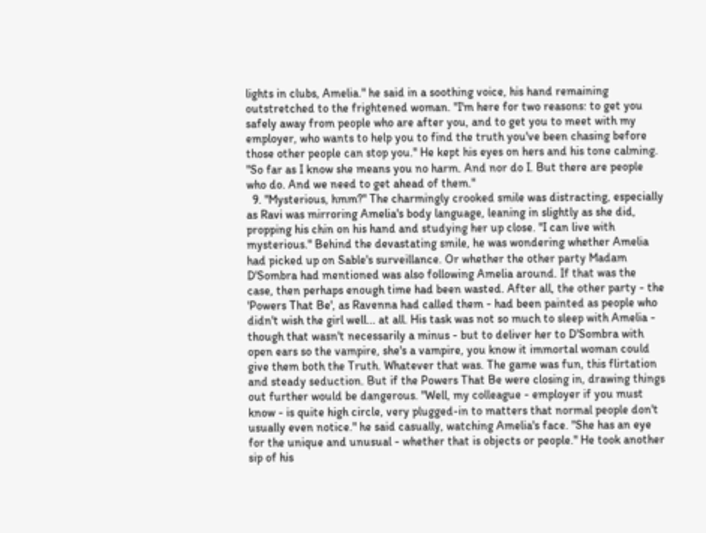lights in clubs, Amelia." he said in a soothing voice, his hand remaining outstretched to the frightened woman. "I'm here for two reasons: to get you safely away from people who are after you, and to get you to meet with my employer, who wants to help you to find the truth you've been chasing before those other people can stop you." He kept his eyes on hers and his tone calming. "So far as I know she means you no harm. And nor do I. But there are people who do. And we need to get ahead of them."
  9. "Mysterious, hmm?" The charmingly crooked smile was distracting, especially as Ravi was mirroring Amelia's body language, leaning in slightly as she did, propping his chin on his hand and studying her up close. "I can live with mysterious." Behind the devastating smile, he was wondering whether Amelia had picked up on Sable's surveillance. Or whether the other party Madam D'Sombra had mentioned was also following Amelia around. If that was the case, then perhaps enough time had been wasted. After all, the other party - the 'Powers That Be', as Ravenna had called them - had been painted as people who didn't wish the girl well... at all. His task was not so much to sleep with Amelia - though that wasn't necessarily a minus - but to deliver her to D'Sombra with open ears so the vampire, she's a vampire, you know it immortal woman could give them both the Truth. Whatever that was. The game was fun, this flirtation and steady seduction. But if the Powers That Be were closing in, drawing things out further would be dangerous. "Well, my colleague - employer if you must know - is quite high circle, very plugged-in to matters that normal people don't usually even notice." he said casually, watching Amelia's face. "She has an eye for the unique and unusual - whether that is objects or people." He took another sip of his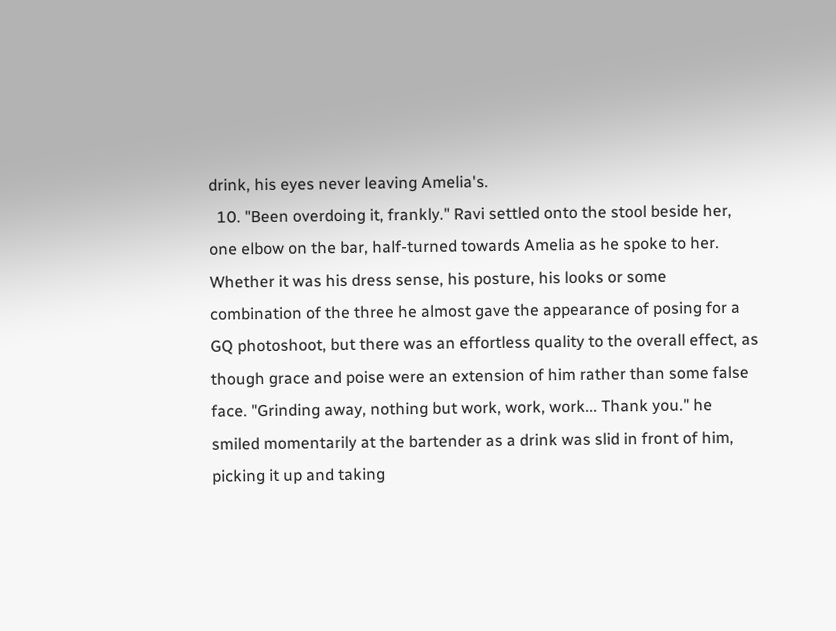drink, his eyes never leaving Amelia's.
  10. "Been overdoing it, frankly." Ravi settled onto the stool beside her, one elbow on the bar, half-turned towards Amelia as he spoke to her. Whether it was his dress sense, his posture, his looks or some combination of the three he almost gave the appearance of posing for a GQ photoshoot, but there was an effortless quality to the overall effect, as though grace and poise were an extension of him rather than some false face. "Grinding away, nothing but work, work, work... Thank you." he smiled momentarily at the bartender as a drink was slid in front of him, picking it up and taking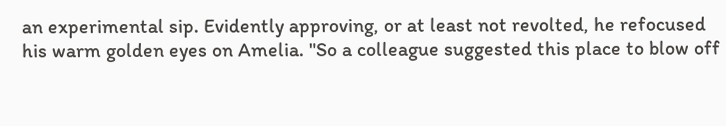an experimental sip. Evidently approving, or at least not revolted, he refocused his warm golden eyes on Amelia. "So a colleague suggested this place to blow off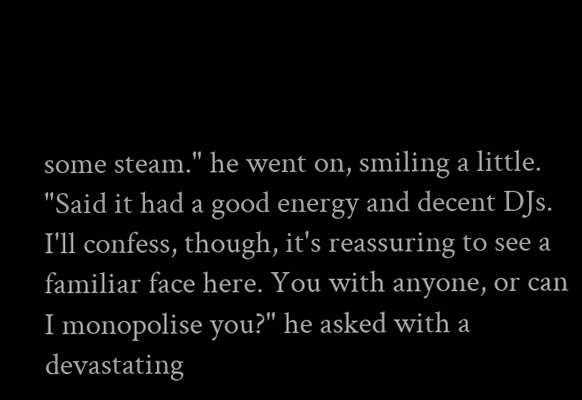some steam." he went on, smiling a little. "Said it had a good energy and decent DJs. I'll confess, though, it's reassuring to see a familiar face here. You with anyone, or can I monopolise you?" he asked with a devastating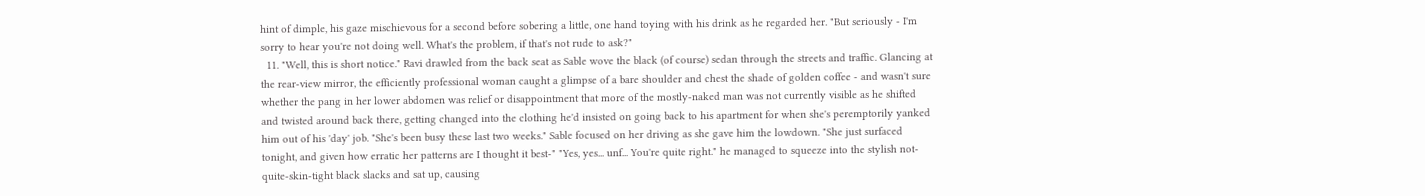hint of dimple, his gaze mischievous for a second before sobering a little, one hand toying with his drink as he regarded her. "But seriously - I'm sorry to hear you're not doing well. What's the problem, if that's not rude to ask?"
  11. "Well, this is short notice." Ravi drawled from the back seat as Sable wove the black (of course) sedan through the streets and traffic. Glancing at the rear-view mirror, the efficiently professional woman caught a glimpse of a bare shoulder and chest the shade of golden coffee - and wasn't sure whether the pang in her lower abdomen was relief or disappointment that more of the mostly-naked man was not currently visible as he shifted and twisted around back there, getting changed into the clothing he'd insisted on going back to his apartment for when she's peremptorily yanked him out of his 'day' job. "She's been busy these last two weeks." Sable focused on her driving as she gave him the lowdown. "She just surfaced tonight, and given how erratic her patterns are I thought it best-" "Yes, yes... unf... You're quite right." he managed to squeeze into the stylish not-quite-skin-tight black slacks and sat up, causing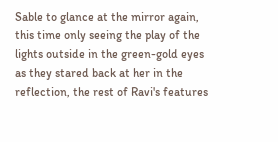Sable to glance at the mirror again, this time only seeing the play of the lights outside in the green-gold eyes as they stared back at her in the reflection, the rest of Ravi's features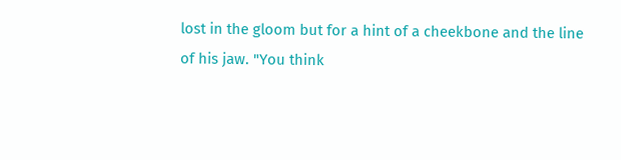lost in the gloom but for a hint of a cheekbone and the line of his jaw. "You think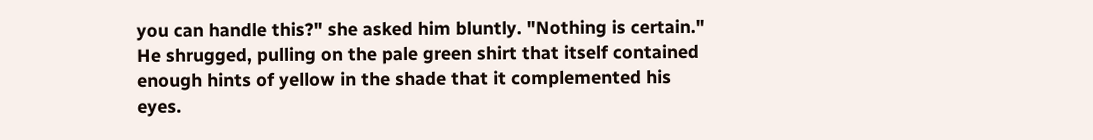you can handle this?" she asked him bluntly. "Nothing is certain." He shrugged, pulling on the pale green shirt that itself contained enough hints of yellow in the shade that it complemented his eyes.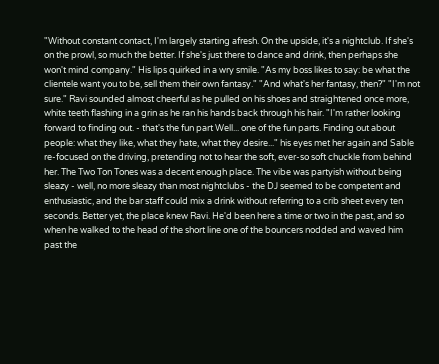"Without constant contact, I'm largely starting afresh. On the upside, it's a nightclub. If she's on the prowl, so much the better. If she's just there to dance and drink, then perhaps she won't mind company." His lips quirked in a wry smile. "As my boss likes to say: be what the clientele want you to be, sell them their own fantasy." "And what's her fantasy, then?" "I'm not sure." Ravi sounded almost cheerful as he pulled on his shoes and straightened once more, white teeth flashing in a grin as he ran his hands back through his hair. "I'm rather looking forward to finding out. - that's the fun part Well... one of the fun parts. Finding out about people: what they like, what they hate, what they desire..." his eyes met her again and Sable re-focused on the driving, pretending not to hear the soft, ever-so soft chuckle from behind her. The Two Ton Tones was a decent enough place. The vibe was partyish without being sleazy - well, no more sleazy than most nightclubs - the DJ seemed to be competent and enthusiastic, and the bar staff could mix a drink without referring to a crib sheet every ten seconds. Better yet, the place knew Ravi. He'd been here a time or two in the past, and so when he walked to the head of the short line one of the bouncers nodded and waved him past the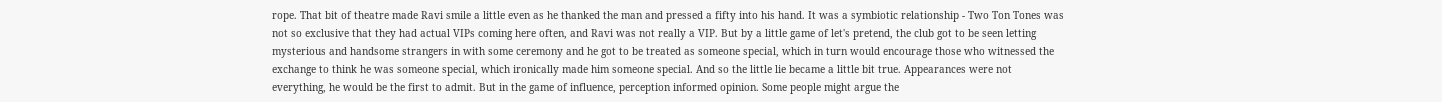rope. That bit of theatre made Ravi smile a little even as he thanked the man and pressed a fifty into his hand. It was a symbiotic relationship - Two Ton Tones was not so exclusive that they had actual VIPs coming here often, and Ravi was not really a VIP. But by a little game of let's pretend, the club got to be seen letting mysterious and handsome strangers in with some ceremony and he got to be treated as someone special, which in turn would encourage those who witnessed the exchange to think he was someone special, which ironically made him someone special. And so the little lie became a little bit true. Appearances were not everything, he would be the first to admit. But in the game of influence, perception informed opinion. Some people might argue the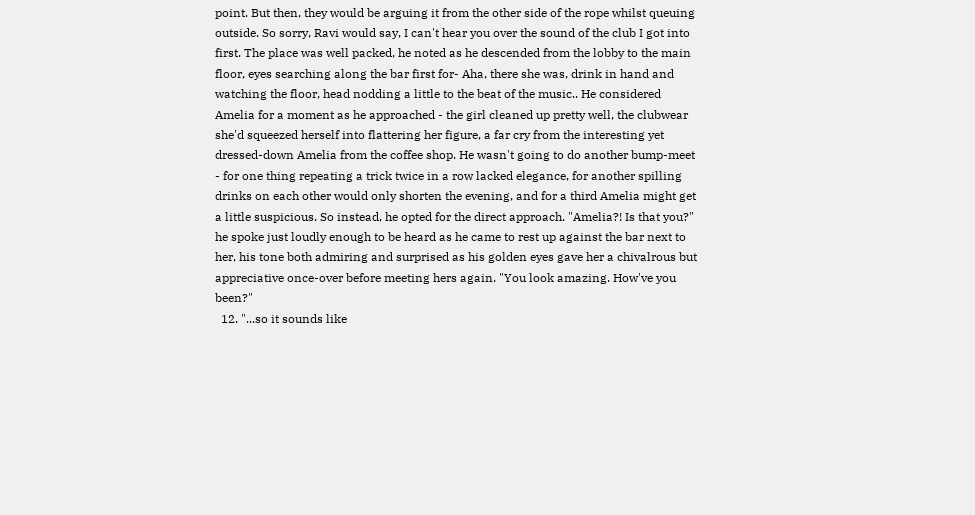point. But then, they would be arguing it from the other side of the rope whilst queuing outside. So sorry, Ravi would say, I can't hear you over the sound of the club I got into first. The place was well packed, he noted as he descended from the lobby to the main floor, eyes searching along the bar first for- Aha, there she was, drink in hand and watching the floor, head nodding a little to the beat of the music.. He considered Amelia for a moment as he approached - the girl cleaned up pretty well, the clubwear she'd squeezed herself into flattering her figure, a far cry from the interesting yet dressed-down Amelia from the coffee shop. He wasn't going to do another bump-meet - for one thing repeating a trick twice in a row lacked elegance, for another spilling drinks on each other would only shorten the evening, and for a third Amelia might get a little suspicious. So instead, he opted for the direct approach. "Amelia?! Is that you?" he spoke just loudly enough to be heard as he came to rest up against the bar next to her, his tone both admiring and surprised as his golden eyes gave her a chivalrous but appreciative once-over before meeting hers again. "You look amazing. How've you been?"
  12. "...so it sounds like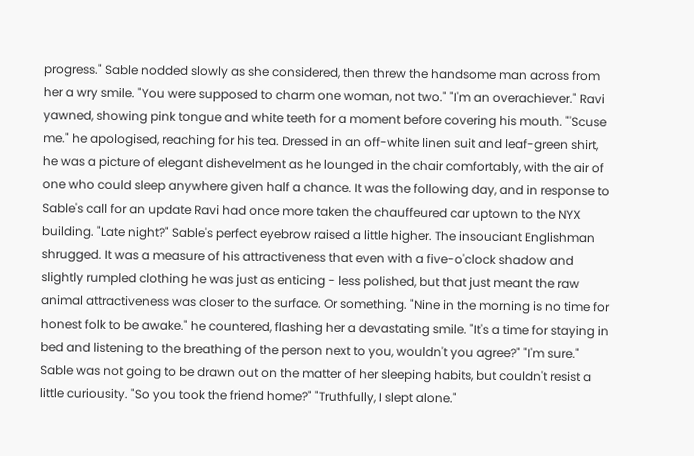progress." Sable nodded slowly as she considered, then threw the handsome man across from her a wry smile. "You were supposed to charm one woman, not two." "I'm an overachiever." Ravi yawned, showing pink tongue and white teeth for a moment before covering his mouth. "'Scuse me." he apologised, reaching for his tea. Dressed in an off-white linen suit and leaf-green shirt, he was a picture of elegant dishevelment as he lounged in the chair comfortably, with the air of one who could sleep anywhere given half a chance. It was the following day, and in response to Sable's call for an update Ravi had once more taken the chauffeured car uptown to the NYX building. "Late night?" Sable's perfect eyebrow raised a little higher. The insouciant Englishman shrugged. It was a measure of his attractiveness that even with a five-o'clock shadow and slightly rumpled clothing he was just as enticing - less polished, but that just meant the raw animal attractiveness was closer to the surface. Or something. "Nine in the morning is no time for honest folk to be awake." he countered, flashing her a devastating smile. "It's a time for staying in bed and listening to the breathing of the person next to you, wouldn't you agree?" "I'm sure." Sable was not going to be drawn out on the matter of her sleeping habits, but couldn't resist a little curiousity. "So you took the friend home?" "Truthfully, I slept alone."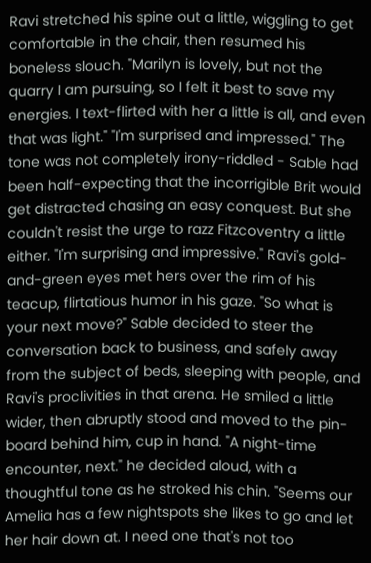Ravi stretched his spine out a little, wiggling to get comfortable in the chair, then resumed his boneless slouch. "Marilyn is lovely, but not the quarry I am pursuing, so I felt it best to save my energies. I text-flirted with her a little is all, and even that was light." "I'm surprised and impressed." The tone was not completely irony-riddled - Sable had been half-expecting that the incorrigible Brit would get distracted chasing an easy conquest. But she couldn't resist the urge to razz Fitzcoventry a little either. "I'm surprising and impressive." Ravi's gold-and-green eyes met hers over the rim of his teacup, flirtatious humor in his gaze. "So what is your next move?" Sable decided to steer the conversation back to business, and safely away from the subject of beds, sleeping with people, and Ravi's proclivities in that arena. He smiled a little wider, then abruptly stood and moved to the pin-board behind him, cup in hand. "A night-time encounter, next." he decided aloud, with a thoughtful tone as he stroked his chin. "Seems our Amelia has a few nightspots she likes to go and let her hair down at. I need one that's not too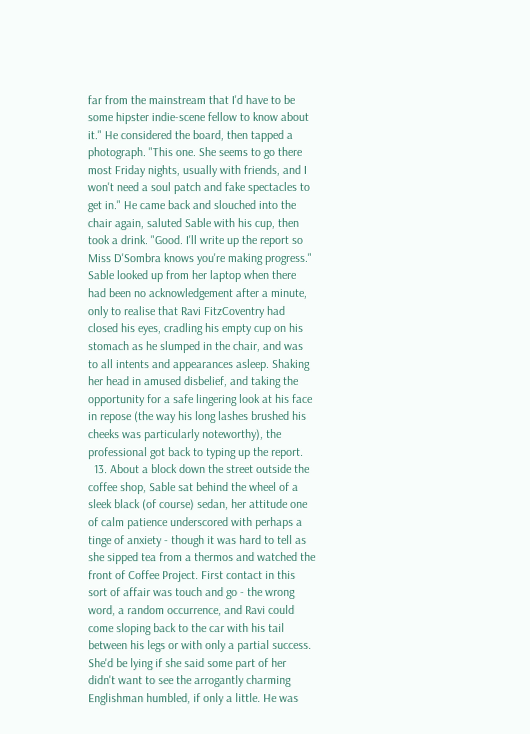far from the mainstream that I'd have to be some hipster indie-scene fellow to know about it." He considered the board, then tapped a photograph. "This one. She seems to go there most Friday nights, usually with friends, and I won't need a soul patch and fake spectacles to get in." He came back and slouched into the chair again, saluted Sable with his cup, then took a drink. "Good. I'll write up the report so Miss D'Sombra knows you're making progress." Sable looked up from her laptop when there had been no acknowledgement after a minute, only to realise that Ravi FitzCoventry had closed his eyes, cradling his empty cup on his stomach as he slumped in the chair, and was to all intents and appearances asleep. Shaking her head in amused disbelief, and taking the opportunity for a safe lingering look at his face in repose (the way his long lashes brushed his cheeks was particularly noteworthy), the professional got back to typing up the report.
  13. About a block down the street outside the coffee shop, Sable sat behind the wheel of a sleek black (of course) sedan, her attitude one of calm patience underscored with perhaps a tinge of anxiety - though it was hard to tell as she sipped tea from a thermos and watched the front of Coffee Project. First contact in this sort of affair was touch and go - the wrong word, a random occurrence, and Ravi could come sloping back to the car with his tail between his legs or with only a partial success. She'd be lying if she said some part of her didn't want to see the arrogantly charming Englishman humbled, if only a little. He was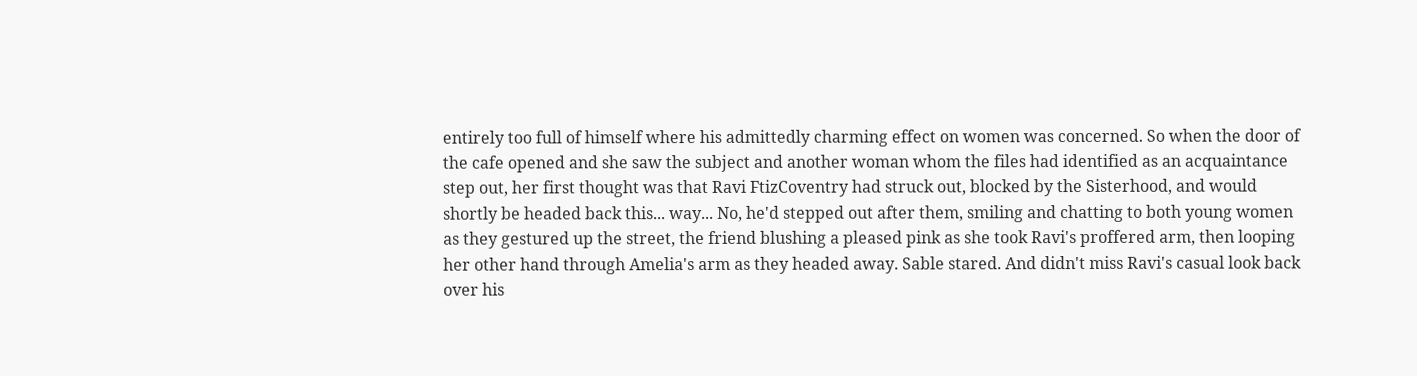entirely too full of himself where his admittedly charming effect on women was concerned. So when the door of the cafe opened and she saw the subject and another woman whom the files had identified as an acquaintance step out, her first thought was that Ravi FtizCoventry had struck out, blocked by the Sisterhood, and would shortly be headed back this... way... No, he'd stepped out after them, smiling and chatting to both young women as they gestured up the street, the friend blushing a pleased pink as she took Ravi's proffered arm, then looping her other hand through Amelia's arm as they headed away. Sable stared. And didn't miss Ravi's casual look back over his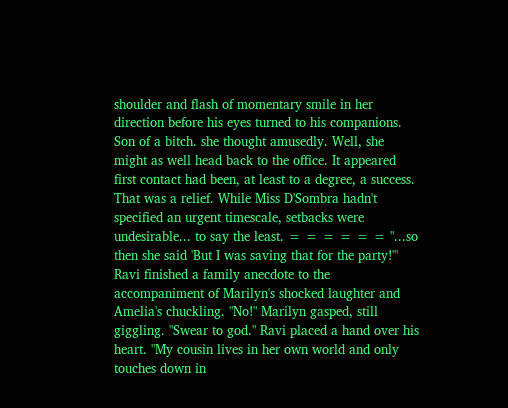shoulder and flash of momentary smile in her direction before his eyes turned to his companions. Son of a bitch. she thought amusedly. Well, she might as well head back to the office. It appeared first contact had been, at least to a degree, a success. That was a relief. While Miss D'Sombra hadn't specified an urgent timescale, setbacks were undesirable... to say the least. = = = = = = "...so then she said 'But I was saving that for the party!'" Ravi finished a family anecdote to the accompaniment of Marilyn's shocked laughter and Amelia's chuckling. "No!" Marilyn gasped, still giggling. "Swear to god." Ravi placed a hand over his heart. "My cousin lives in her own world and only touches down in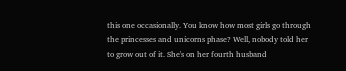this one occasionally. You know how most girls go through the princesses and unicorns phase? Well, nobody told her to grow out of it. She's on her fourth husband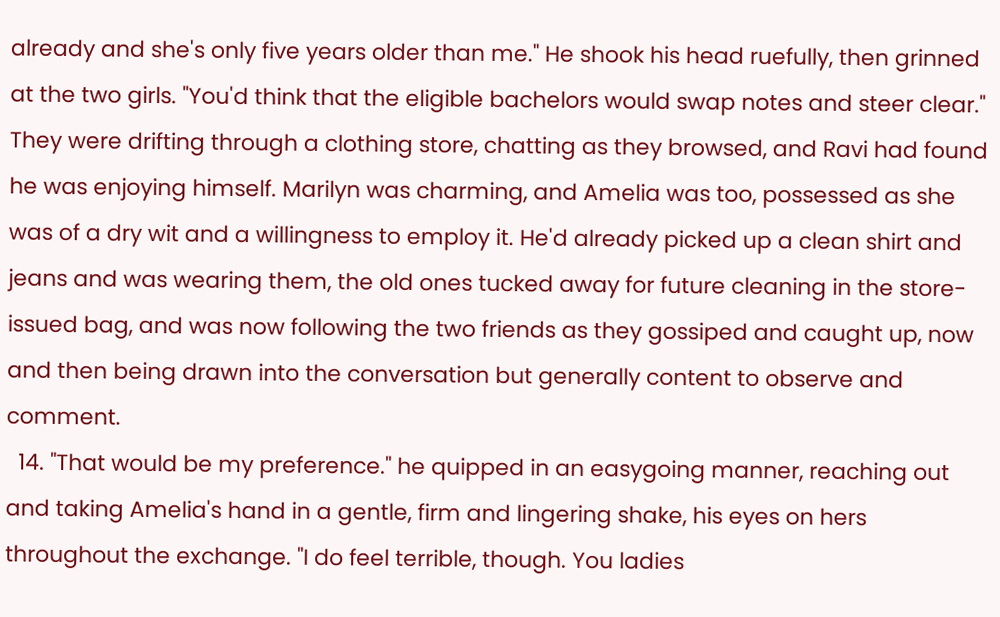already and she's only five years older than me." He shook his head ruefully, then grinned at the two girls. "You'd think that the eligible bachelors would swap notes and steer clear." They were drifting through a clothing store, chatting as they browsed, and Ravi had found he was enjoying himself. Marilyn was charming, and Amelia was too, possessed as she was of a dry wit and a willingness to employ it. He'd already picked up a clean shirt and jeans and was wearing them, the old ones tucked away for future cleaning in the store-issued bag, and was now following the two friends as they gossiped and caught up, now and then being drawn into the conversation but generally content to observe and comment.
  14. "That would be my preference." he quipped in an easygoing manner, reaching out and taking Amelia's hand in a gentle, firm and lingering shake, his eyes on hers throughout the exchange. "I do feel terrible, though. You ladies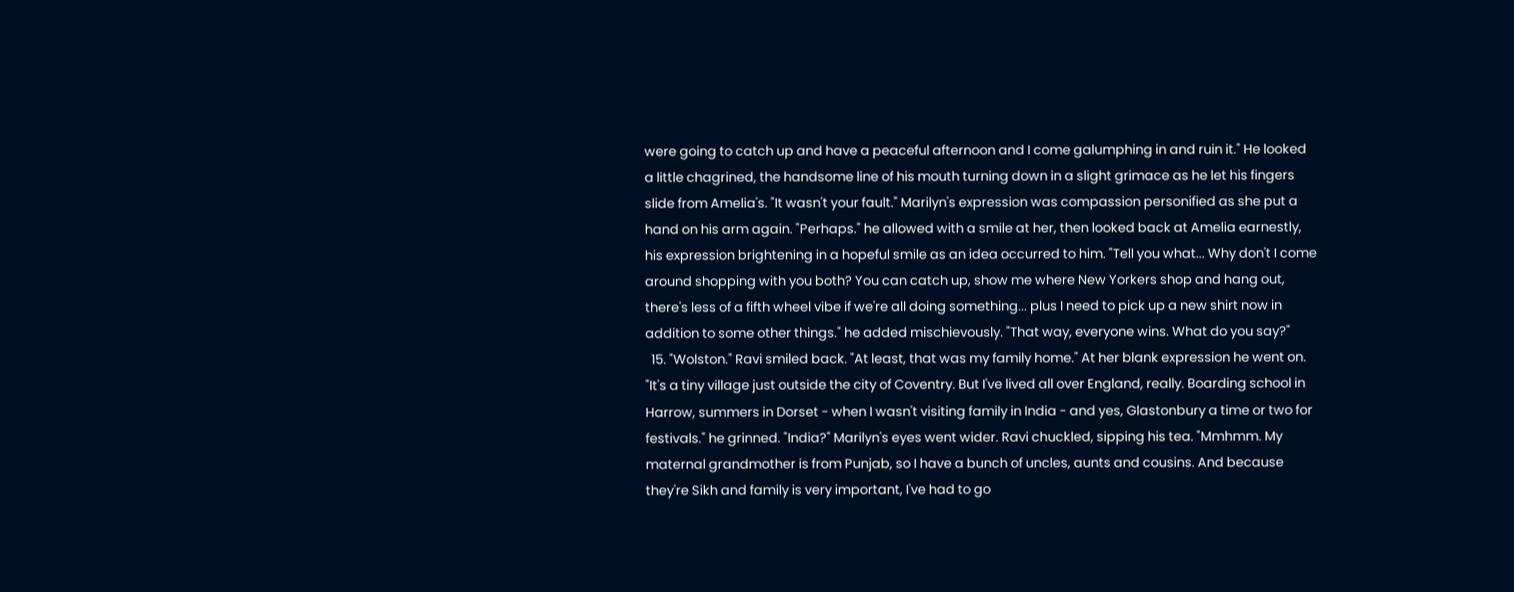were going to catch up and have a peaceful afternoon and I come galumphing in and ruin it." He looked a little chagrined, the handsome line of his mouth turning down in a slight grimace as he let his fingers slide from Amelia's. "It wasn't your fault." Marilyn's expression was compassion personified as she put a hand on his arm again. "Perhaps." he allowed with a smile at her, then looked back at Amelia earnestly, his expression brightening in a hopeful smile as an idea occurred to him. "Tell you what... Why don't I come around shopping with you both? You can catch up, show me where New Yorkers shop and hang out, there's less of a fifth wheel vibe if we're all doing something... plus I need to pick up a new shirt now in addition to some other things." he added mischievously. "That way, everyone wins. What do you say?"
  15. "Wolston." Ravi smiled back. "At least, that was my family home." At her blank expression he went on. "It's a tiny village just outside the city of Coventry. But I've lived all over England, really. Boarding school in Harrow, summers in Dorset - when I wasn't visiting family in India - and yes, Glastonbury a time or two for festivals." he grinned. "India?" Marilyn's eyes went wider. Ravi chuckled, sipping his tea. "Mmhmm. My maternal grandmother is from Punjab, so I have a bunch of uncles, aunts and cousins. And because they're Sikh and family is very important, I've had to go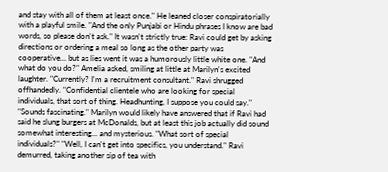and stay with all of them at least once." He leaned closer conspiratorially with a playful smile. "And the only Punjabi or Hindu phrases I know are bad words, so please don't ask." It wasn't strictly true: Ravi could get by asking directions or ordering a meal so long as the other party was cooperative... but as lies went it was a humorously little white one. "And what do you do?" Amelia asked, smiling at little at Marilyn's excited laughter. "Currently? I'm a recruitment consultant." Ravi shrugged offhandedly. "Confidential clientele who are looking for special individuals, that sort of thing. Headhunting, I suppose you could say." "Sounds fascinating." Marilyn would likely have answered that if Ravi had said he slung burgers at McDonalds, but at least this job actually did sound somewhat interesting... and mysterious. "What sort of special individuals?" "Well, I can't get into specifics, you understand." Ravi demurred, taking another sip of tea with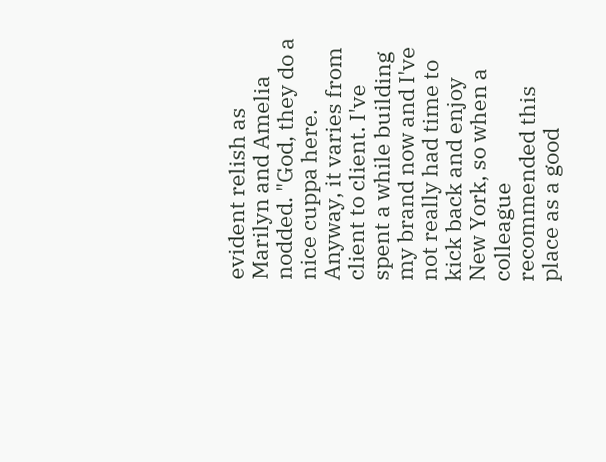evident relish as Marilyn and Amelia nodded. "God, they do a nice cuppa here. Anyway, it varies from client to client. I've spent a while building my brand now and I've not really had time to kick back and enjoy New York, so when a colleague recommended this place as a good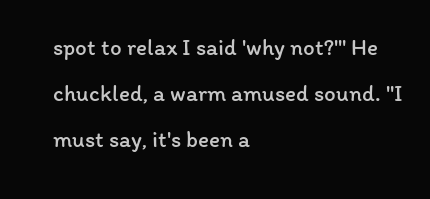spot to relax I said 'why not?'" He chuckled, a warm amused sound. "I must say, it's been a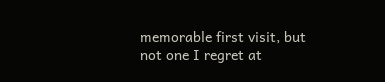memorable first visit, but not one I regret at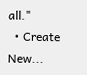all."
  • Create New...